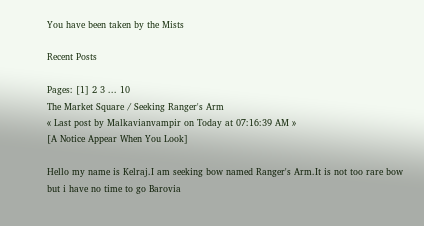You have been taken by the Mists

Recent Posts

Pages: [1] 2 3 ... 10
The Market Square / Seeking Ranger's Arm
« Last post by Malkavianvampir on Today at 07:16:39 AM »
[A Notice Appear When You Look]

Hello my name is Kelraj.I am seeking bow named Ranger's Arm.It is not too rare bow but i have no time to go Barovia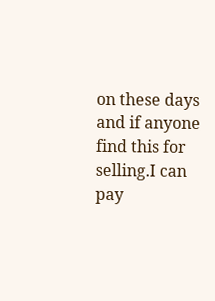on these days and if anyone find this for selling.I can pay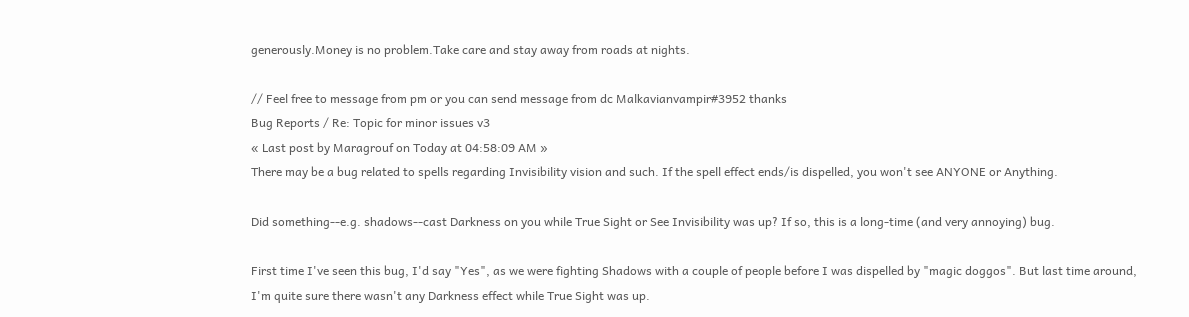generously.Money is no problem.Take care and stay away from roads at nights.

// Feel free to message from pm or you can send message from dc Malkavianvampir#3952 thanks
Bug Reports / Re: Topic for minor issues v3
« Last post by Maragrouf on Today at 04:58:09 AM »
There may be a bug related to spells regarding Invisibility vision and such. If the spell effect ends/is dispelled, you won't see ANYONE or Anything.

Did something--e.g. shadows--cast Darkness on you while True Sight or See Invisibility was up? If so, this is a long-time (and very annoying) bug.

First time I've seen this bug, I'd say "Yes", as we were fighting Shadows with a couple of people before I was dispelled by "magic doggos". But last time around, I'm quite sure there wasn't any Darkness effect while True Sight was up.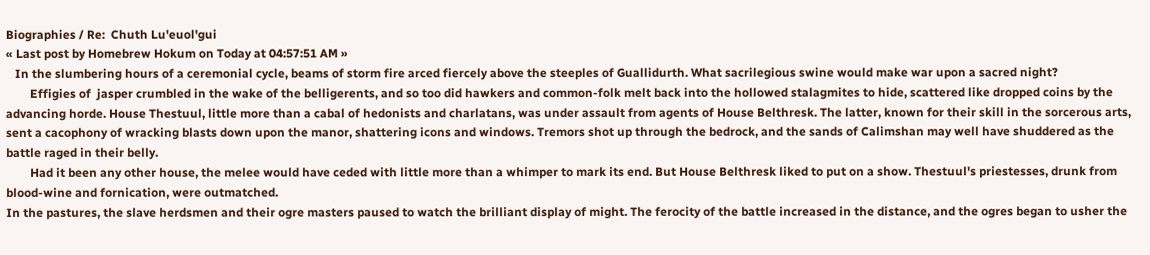Biographies / Re:  Chuth Lu'euol'gui
« Last post by Homebrew Hokum on Today at 04:57:51 AM »
   In the slumbering hours of a ceremonial cycle, beams of storm fire arced fiercely above the steeples of Guallidurth. What sacrilegious swine would make war upon a sacred night?
        Effigies of  jasper crumbled in the wake of the belligerents, and so too did hawkers and common-folk melt back into the hollowed stalagmites to hide, scattered like dropped coins by the advancing horde. House Thestuul, little more than a cabal of hedonists and charlatans, was under assault from agents of House Belthresk. The latter, known for their skill in the sorcerous arts, sent a cacophony of wracking blasts down upon the manor, shattering icons and windows. Tremors shot up through the bedrock, and the sands of Calimshan may well have shuddered as the battle raged in their belly.
        Had it been any other house, the melee would have ceded with little more than a whimper to mark its end. But House Belthresk liked to put on a show. Thestuul's priestesses, drunk from blood-wine and fornication, were outmatched.
In the pastures, the slave herdsmen and their ogre masters paused to watch the brilliant display of might. The ferocity of the battle increased in the distance, and the ogres began to usher the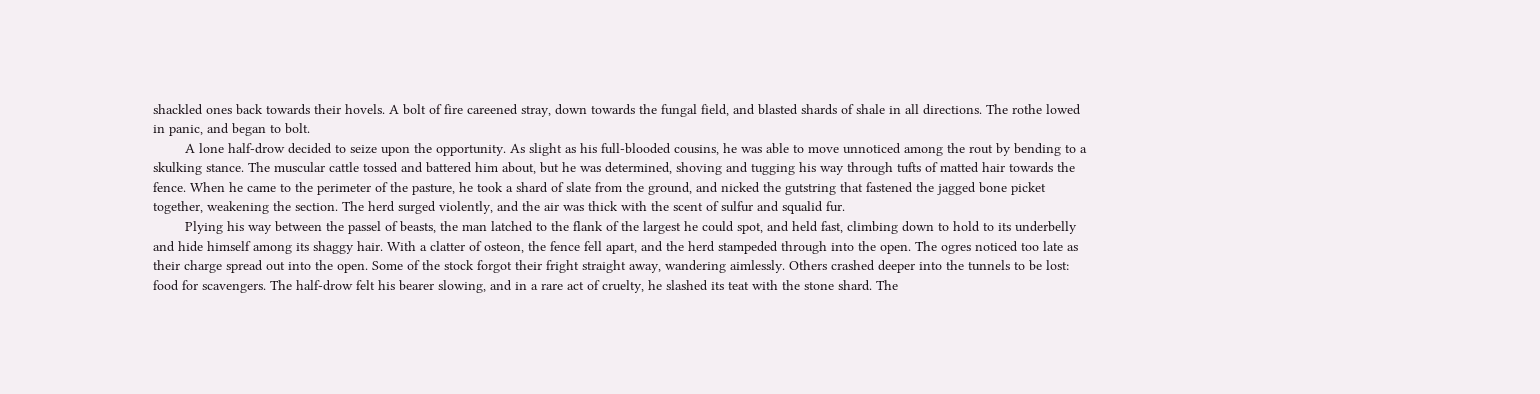shackled ones back towards their hovels. A bolt of fire careened stray, down towards the fungal field, and blasted shards of shale in all directions. The rothe lowed in panic, and began to bolt.
        A lone half-drow decided to seize upon the opportunity. As slight as his full-blooded cousins, he was able to move unnoticed among the rout by bending to a skulking stance. The muscular cattle tossed and battered him about, but he was determined, shoving and tugging his way through tufts of matted hair towards the fence. When he came to the perimeter of the pasture, he took a shard of slate from the ground, and nicked the gutstring that fastened the jagged bone picket together, weakening the section. The herd surged violently, and the air was thick with the scent of sulfur and squalid fur.
        Plying his way between the passel of beasts, the man latched to the flank of the largest he could spot, and held fast, climbing down to hold to its underbelly and hide himself among its shaggy hair. With a clatter of osteon, the fence fell apart, and the herd stampeded through into the open. The ogres noticed too late as their charge spread out into the open. Some of the stock forgot their fright straight away, wandering aimlessly. Others crashed deeper into the tunnels to be lost: food for scavengers. The half-drow felt his bearer slowing, and in a rare act of cruelty, he slashed its teat with the stone shard. The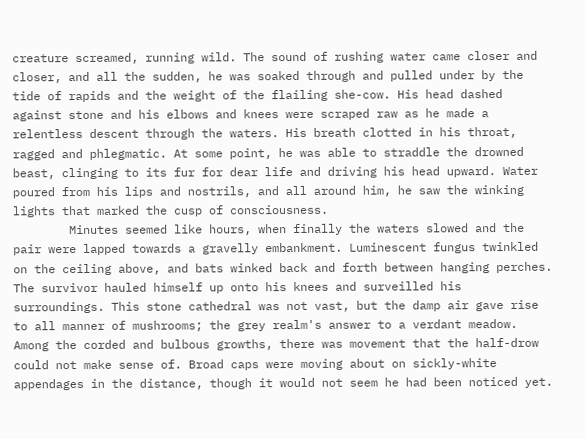creature screamed, running wild. The sound of rushing water came closer and closer, and all the sudden, he was soaked through and pulled under by the tide of rapids and the weight of the flailing she-cow. His head dashed against stone and his elbows and knees were scraped raw as he made a relentless descent through the waters. His breath clotted in his throat, ragged and phlegmatic. At some point, he was able to straddle the drowned beast, clinging to its fur for dear life and driving his head upward. Water poured from his lips and nostrils, and all around him, he saw the winking lights that marked the cusp of consciousness.
        Minutes seemed like hours, when finally the waters slowed and the pair were lapped towards a gravelly embankment. Luminescent fungus twinkled on the ceiling above, and bats winked back and forth between hanging perches. The survivor hauled himself up onto his knees and surveilled his surroundings. This stone cathedral was not vast, but the damp air gave rise to all manner of mushrooms; the grey realm's answer to a verdant meadow. Among the corded and bulbous growths, there was movement that the half-drow could not make sense of. Broad caps were moving about on sickly-white appendages in the distance, though it would not seem he had been noticed yet.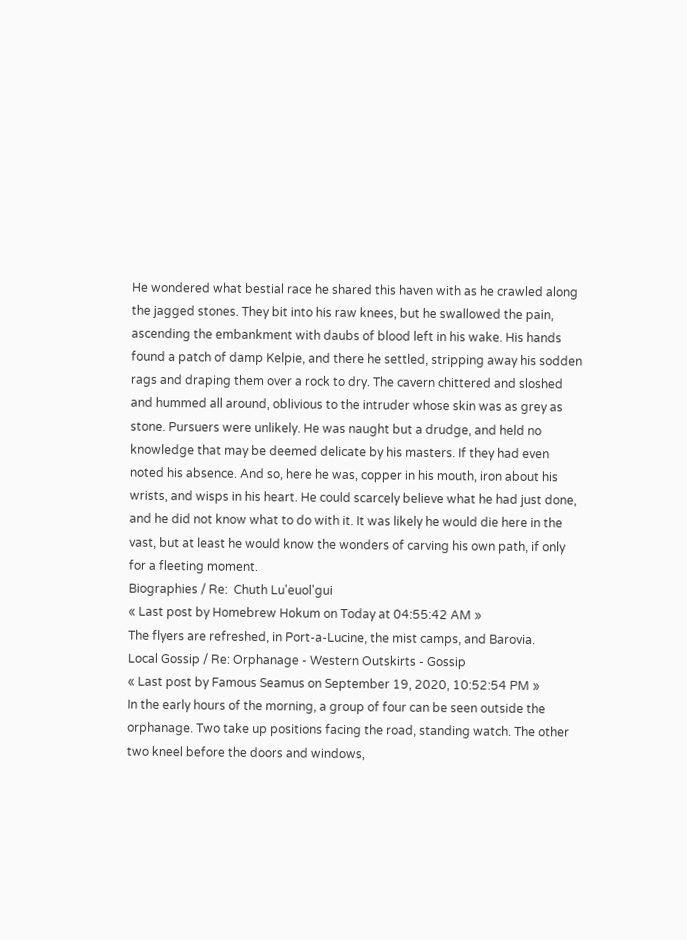He wondered what bestial race he shared this haven with as he crawled along the jagged stones. They bit into his raw knees, but he swallowed the pain, ascending the embankment with daubs of blood left in his wake. His hands found a patch of damp Kelpie, and there he settled, stripping away his sodden rags and draping them over a rock to dry. The cavern chittered and sloshed and hummed all around, oblivious to the intruder whose skin was as grey as stone. Pursuers were unlikely. He was naught but a drudge, and held no knowledge that may be deemed delicate by his masters. If they had even noted his absence. And so, here he was, copper in his mouth, iron about his wrists, and wisps in his heart. He could scarcely believe what he had just done, and he did not know what to do with it. It was likely he would die here in the vast, but at least he would know the wonders of carving his own path, if only for a fleeting moment.
Biographies / Re:  Chuth Lu'euol'gui
« Last post by Homebrew Hokum on Today at 04:55:42 AM »
The flyers are refreshed, in Port-a-Lucine, the mist camps, and Barovia.
Local Gossip / Re: Orphanage - Western Outskirts - Gossip
« Last post by Famous Seamus on September 19, 2020, 10:52:54 PM »
In the early hours of the morning, a group of four can be seen outside the orphanage. Two take up positions facing the road, standing watch. The other two kneel before the doors and windows,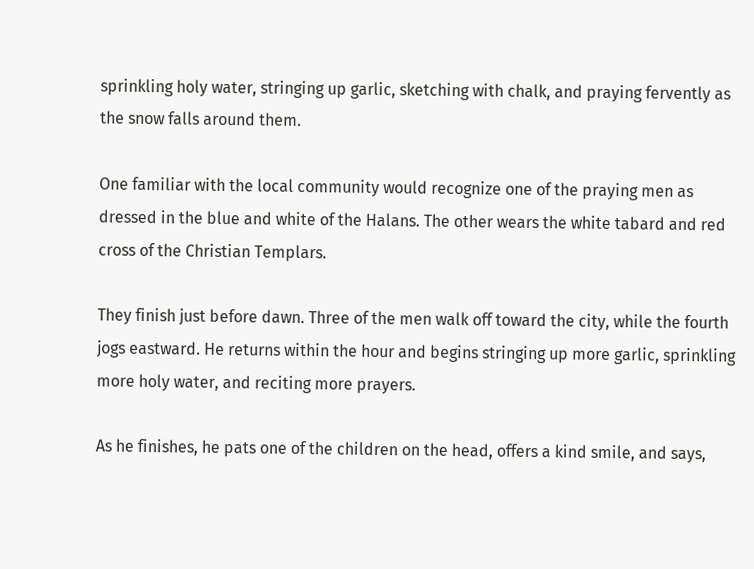sprinkling holy water, stringing up garlic, sketching with chalk, and praying fervently as the snow falls around them.

One familiar with the local community would recognize one of the praying men as dressed in the blue and white of the Halans. The other wears the white tabard and red cross of the Christian Templars.

They finish just before dawn. Three of the men walk off toward the city, while the fourth jogs eastward. He returns within the hour and begins stringing up more garlic, sprinkling more holy water, and reciting more prayers.

As he finishes, he pats one of the children on the head, offers a kind smile, and says,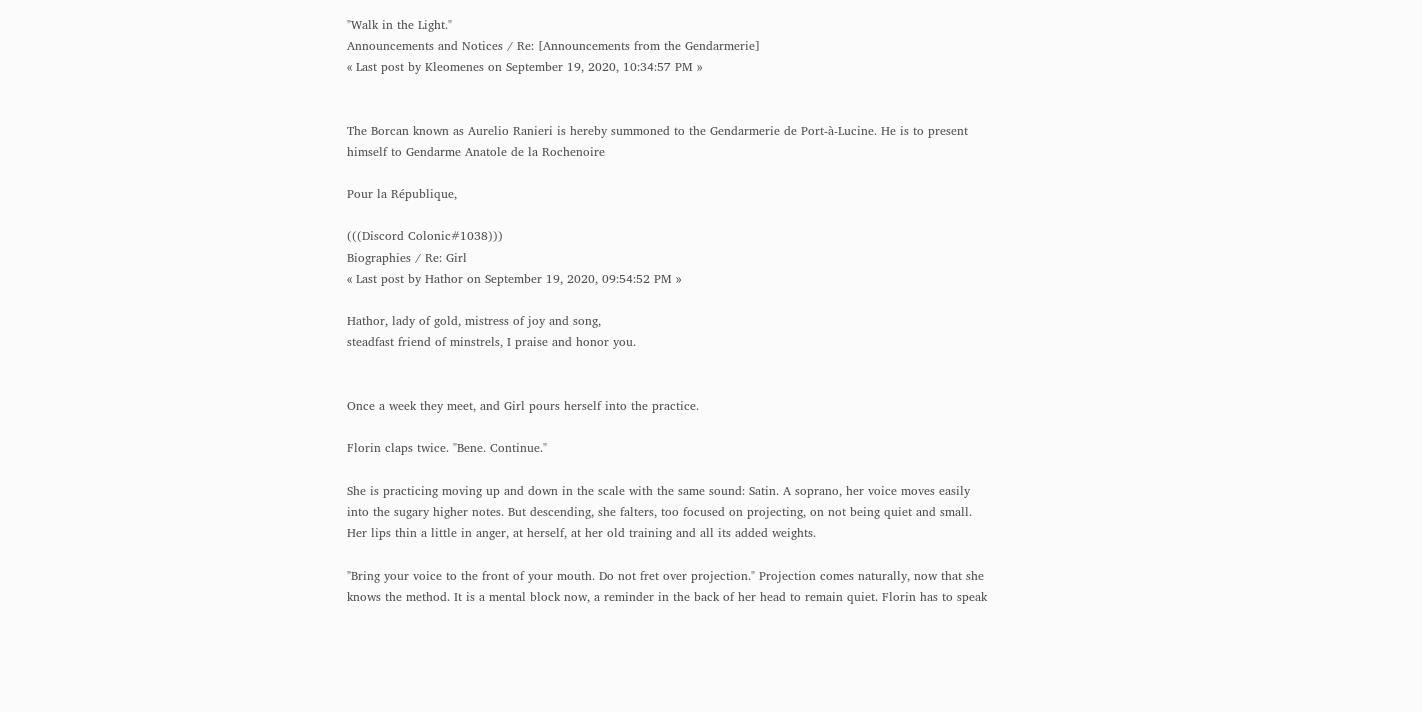"Walk in the Light."
Announcements and Notices / Re: [Announcements from the Gendarmerie]
« Last post by Kleomenes on September 19, 2020, 10:34:57 PM »


The Borcan known as Aurelio Ranieri is hereby summoned to the Gendarmerie de Port-à-Lucine. He is to present himself to Gendarme Anatole de la Rochenoire

Pour la République,

(((Discord Colonic#1038)))
Biographies / Re: Girl
« Last post by Hathor on September 19, 2020, 09:54:52 PM »

Hathor, lady of gold, mistress of joy and song,
steadfast friend of minstrels, I praise and honor you.


Once a week they meet, and Girl pours herself into the practice.

Florin claps twice. "Bene. Continue."

She is practicing moving up and down in the scale with the same sound: Satin. A soprano, her voice moves easily into the sugary higher notes. But descending, she falters, too focused on projecting, on not being quiet and small. Her lips thin a little in anger, at herself, at her old training and all its added weights.

"Bring your voice to the front of your mouth. Do not fret over projection." Projection comes naturally, now that she knows the method. It is a mental block now, a reminder in the back of her head to remain quiet. Florin has to speak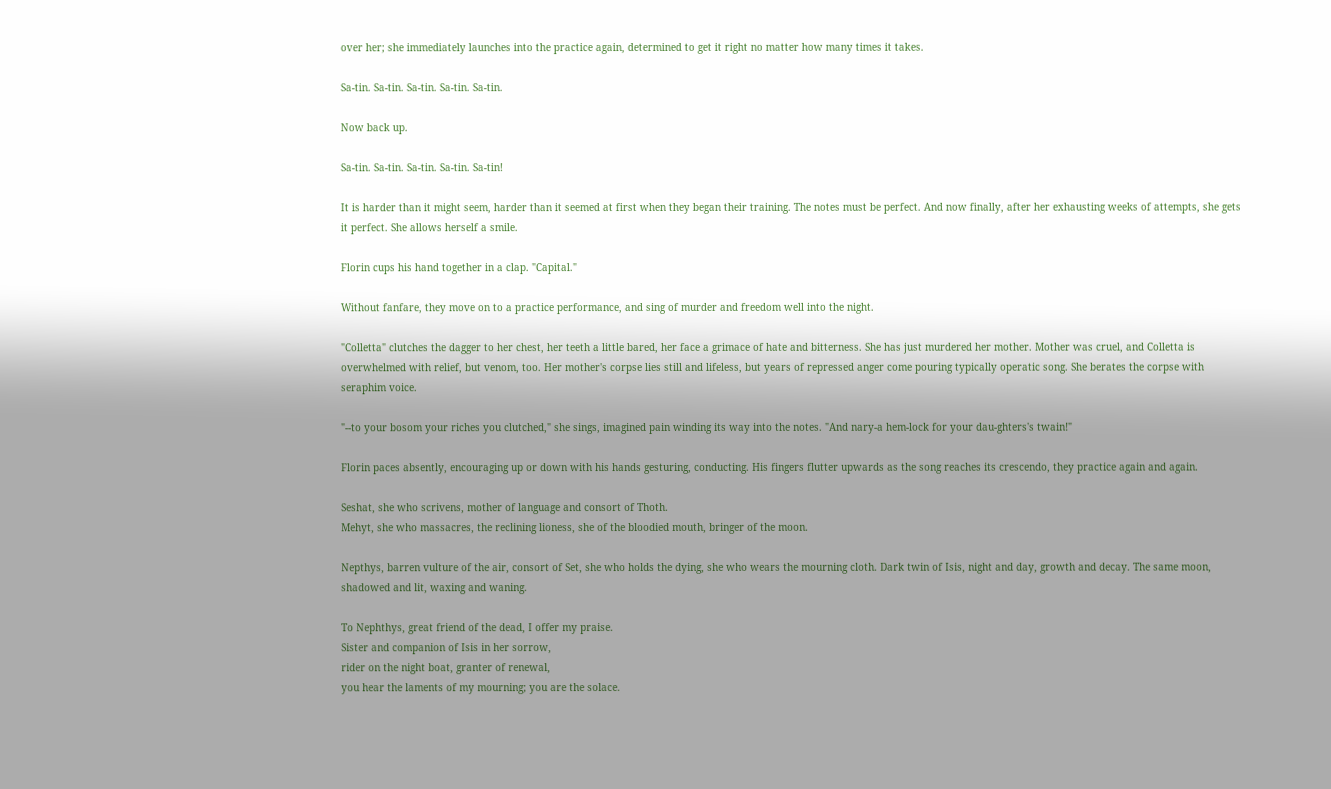over her; she immediately launches into the practice again, determined to get it right no matter how many times it takes.

Sa-tin. Sa-tin. Sa-tin. Sa-tin. Sa-tin.

Now back up.

Sa-tin. Sa-tin. Sa-tin. Sa-tin. Sa-tin!

It is harder than it might seem, harder than it seemed at first when they began their training. The notes must be perfect. And now finally, after her exhausting weeks of attempts, she gets it perfect. She allows herself a smile.

Florin cups his hand together in a clap. "Capital."

Without fanfare, they move on to a practice performance, and sing of murder and freedom well into the night.

"Colletta" clutches the dagger to her chest, her teeth a little bared, her face a grimace of hate and bitterness. She has just murdered her mother. Mother was cruel, and Colletta is overwhelmed with relief, but venom, too. Her mother's corpse lies still and lifeless, but years of repressed anger come pouring typically operatic song. She berates the corpse with seraphim voice.

"--to your bosom your riches you clutched," she sings, imagined pain winding its way into the notes. "And nary-a hem-lock for your dau-ghters's twain!"

Florin paces absently, encouraging up or down with his hands gesturing, conducting. His fingers flutter upwards as the song reaches its crescendo, they practice again and again.

Seshat, she who scrivens, mother of language and consort of Thoth.
Mehyt, she who massacres, the reclining lioness, she of the bloodied mouth, bringer of the moon.

Nepthys, barren vulture of the air, consort of Set, she who holds the dying, she who wears the mourning cloth. Dark twin of Isis, night and day, growth and decay. The same moon, shadowed and lit, waxing and waning.

To Nephthys, great friend of the dead, I offer my praise.
Sister and companion of Isis in her sorrow,
rider on the night boat, granter of renewal,
you hear the laments of my mourning; you are the solace.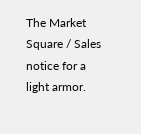The Market Square / Sales notice for a light armor.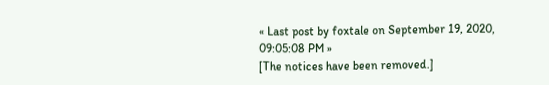« Last post by foxtale on September 19, 2020, 09:05:08 PM »
[The notices have been removed.]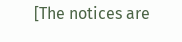[The notices are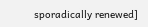sporadically renewed]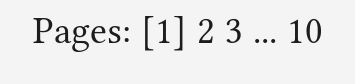Pages: [1] 2 3 ... 10